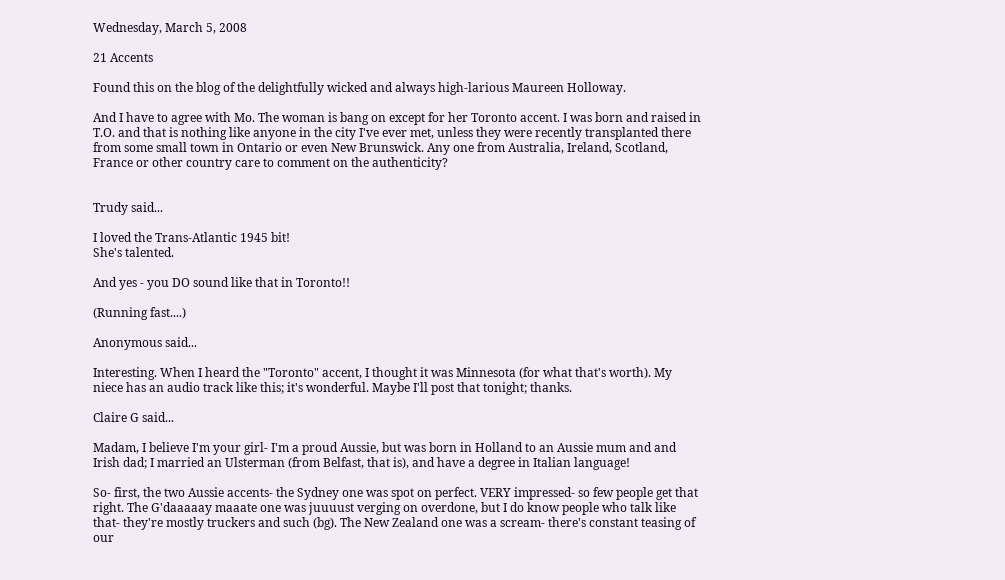Wednesday, March 5, 2008

21 Accents

Found this on the blog of the delightfully wicked and always high-larious Maureen Holloway.

And I have to agree with Mo. The woman is bang on except for her Toronto accent. I was born and raised in T.O. and that is nothing like anyone in the city I've ever met, unless they were recently transplanted there from some small town in Ontario or even New Brunswick. Any one from Australia, Ireland, Scotland, France or other country care to comment on the authenticity?


Trudy said...

I loved the Trans-Atlantic 1945 bit!
She's talented.

And yes - you DO sound like that in Toronto!!

(Running fast....)

Anonymous said...

Interesting. When I heard the "Toronto" accent, I thought it was Minnesota (for what that's worth). My niece has an audio track like this; it's wonderful. Maybe I'll post that tonight; thanks.

Claire G said...

Madam, I believe I'm your girl- I'm a proud Aussie, but was born in Holland to an Aussie mum and and Irish dad; I married an Ulsterman (from Belfast, that is), and have a degree in Italian language!

So- first, the two Aussie accents- the Sydney one was spot on perfect. VERY impressed- so few people get that right. The G'daaaaay maaate one was juuuust verging on overdone, but I do know people who talk like that- they're mostly truckers and such (bg). The New Zealand one was a scream- there's constant teasing of our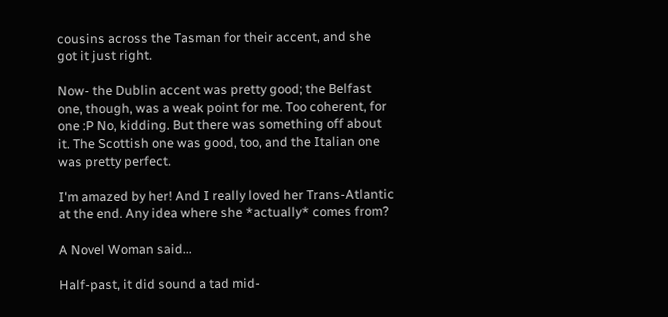cousins across the Tasman for their accent, and she got it just right.

Now- the Dublin accent was pretty good; the Belfast one, though, was a weak point for me. Too coherent, for one :P No, kidding. But there was something off about it. The Scottish one was good, too, and the Italian one was pretty perfect.

I'm amazed by her! And I really loved her Trans-Atlantic at the end. Any idea where she *actually* comes from?

A Novel Woman said...

Half-past, it did sound a tad mid-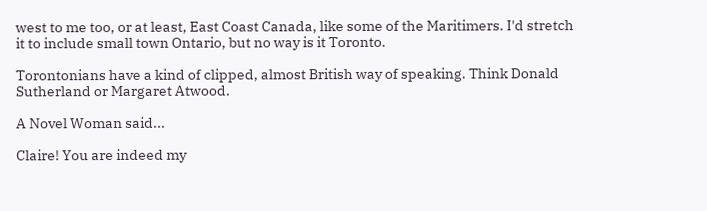west to me too, or at least, East Coast Canada, like some of the Maritimers. I'd stretch it to include small town Ontario, but no way is it Toronto.

Torontonians have a kind of clipped, almost British way of speaking. Think Donald Sutherland or Margaret Atwood.

A Novel Woman said...

Claire! You are indeed my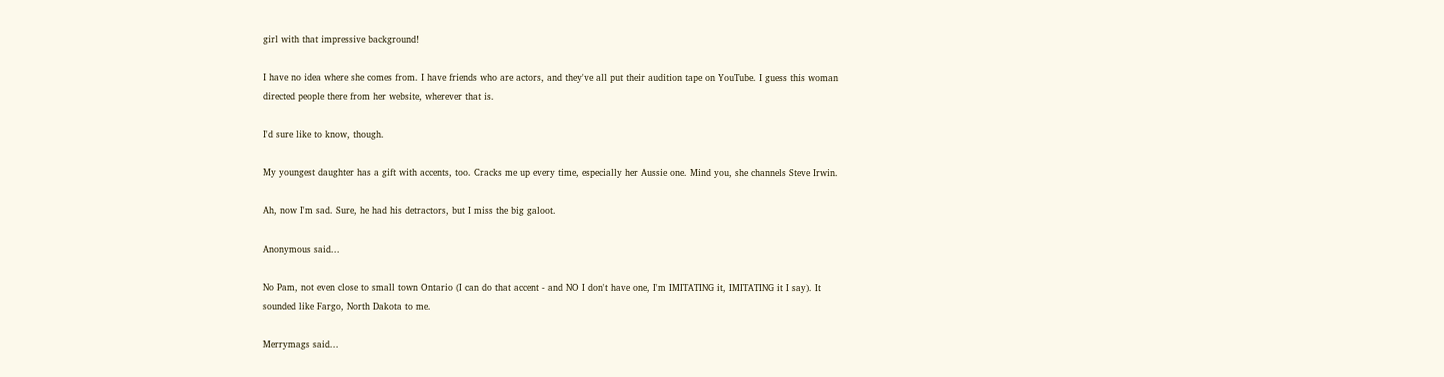girl with that impressive background!

I have no idea where she comes from. I have friends who are actors, and they've all put their audition tape on YouTube. I guess this woman directed people there from her website, wherever that is.

I'd sure like to know, though.

My youngest daughter has a gift with accents, too. Cracks me up every time, especially her Aussie one. Mind you, she channels Steve Irwin.

Ah, now I'm sad. Sure, he had his detractors, but I miss the big galoot.

Anonymous said...

No Pam, not even close to small town Ontario (I can do that accent - and NO I don't have one, I'm IMITATING it, IMITATING it I say). It sounded like Fargo, North Dakota to me.

Merrymags said...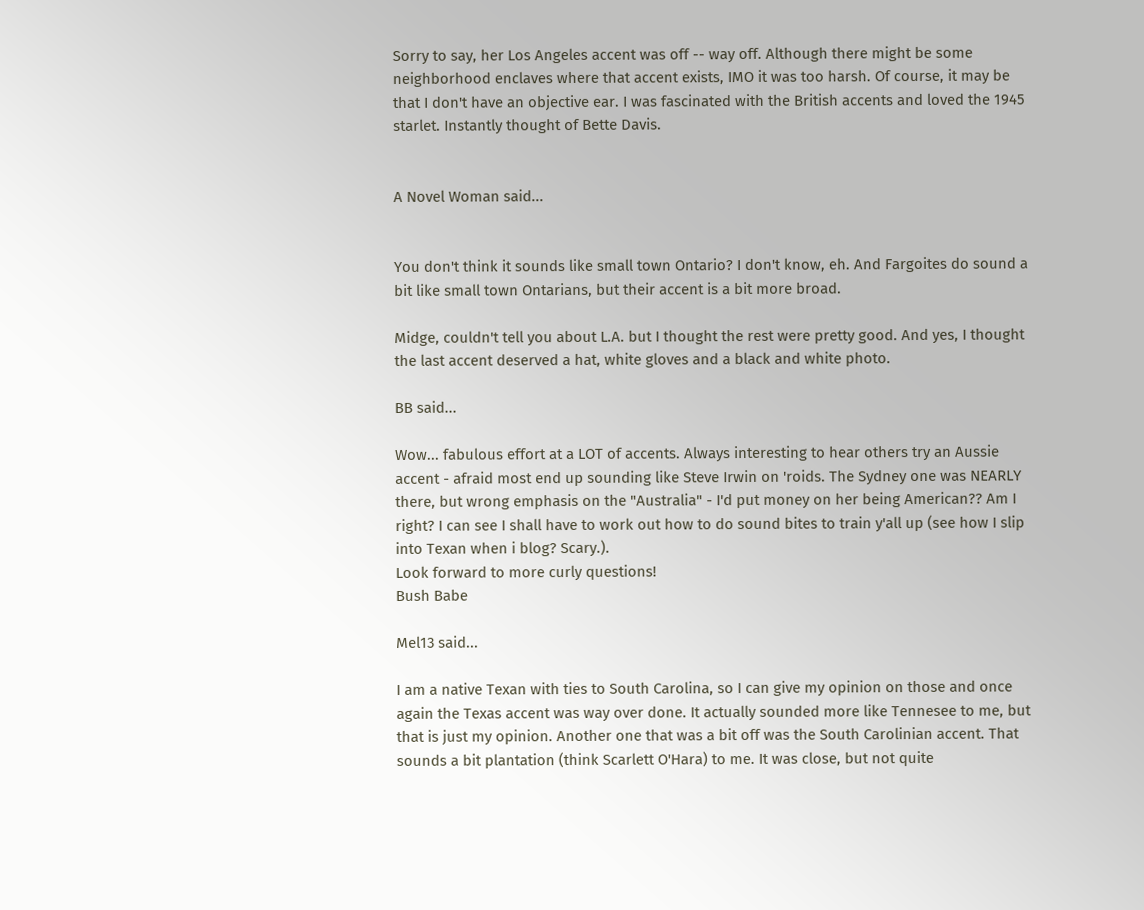Sorry to say, her Los Angeles accent was off -- way off. Although there might be some neighborhood enclaves where that accent exists, IMO it was too harsh. Of course, it may be that I don't have an objective ear. I was fascinated with the British accents and loved the 1945 starlet. Instantly thought of Bette Davis.


A Novel Woman said...


You don't think it sounds like small town Ontario? I don't know, eh. And Fargoites do sound a bit like small town Ontarians, but their accent is a bit more broad.

Midge, couldn't tell you about L.A. but I thought the rest were pretty good. And yes, I thought the last accent deserved a hat, white gloves and a black and white photo.

BB said...

Wow... fabulous effort at a LOT of accents. Always interesting to hear others try an Aussie accent - afraid most end up sounding like Steve Irwin on 'roids. The Sydney one was NEARLY there, but wrong emphasis on the "Australia" - I'd put money on her being American?? Am I right? I can see I shall have to work out how to do sound bites to train y'all up (see how I slip into Texan when i blog? Scary.).
Look forward to more curly questions!
Bush Babe

Mel13 said...

I am a native Texan with ties to South Carolina, so I can give my opinion on those and once again the Texas accent was way over done. It actually sounded more like Tennesee to me, but that is just my opinion. Another one that was a bit off was the South Carolinian accent. That sounds a bit plantation (think Scarlett O'Hara) to me. It was close, but not quite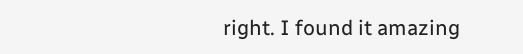right. I found it amazing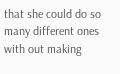that she could do so many different ones with out making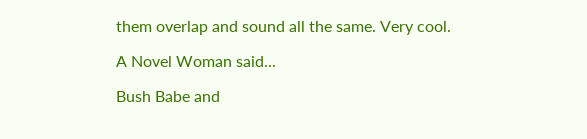them overlap and sound all the same. Very cool.

A Novel Woman said...

Bush Babe and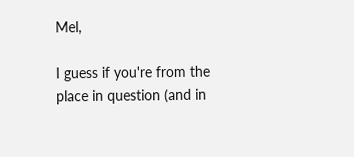Mel,

I guess if you're from the place in question (and in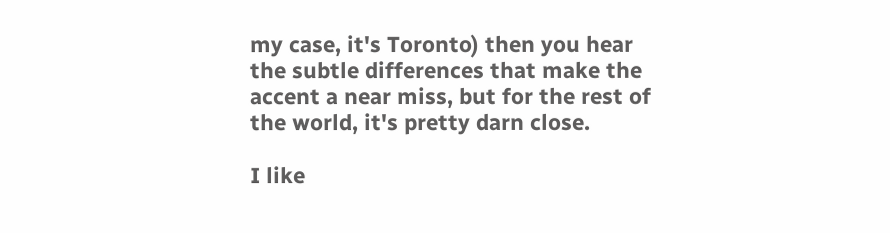my case, it's Toronto) then you hear the subtle differences that make the accent a near miss, but for the rest of the world, it's pretty darn close.

I like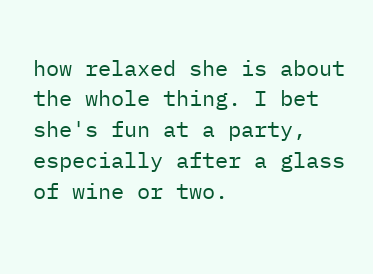how relaxed she is about the whole thing. I bet she's fun at a party, especially after a glass of wine or two.